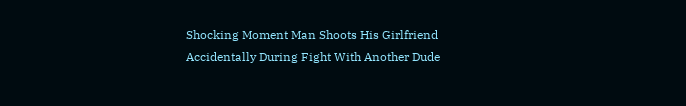Shocking Moment Man Shoots His Girlfriend Accidentally During Fight With Another Dude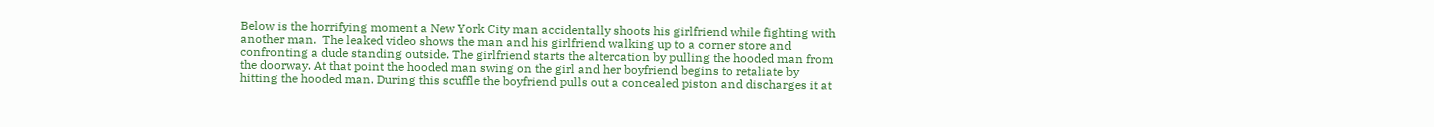Below is the horrifying moment a New York City man accidentally shoots his girlfriend while fighting with another man.  The leaked video shows the man and his girlfriend walking up to a corner store and confronting a dude standing outside. The girlfriend starts the altercation by pulling the hooded man from the doorway. At that point the hooded man swing on the girl and her boyfriend begins to retaliate by hitting the hooded man. During this scuffle the boyfriend pulls out a concealed piston and discharges it at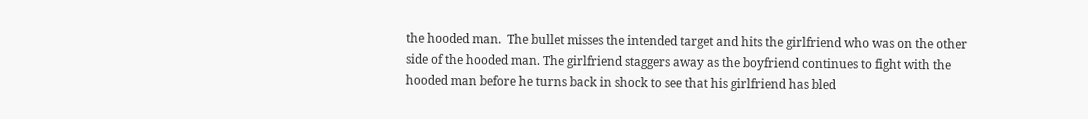the hooded man.  The bullet misses the intended target and hits the girlfriend who was on the other side of the hooded man. The girlfriend staggers away as the boyfriend continues to fight with the hooded man before he turns back in shock to see that his girlfriend has bled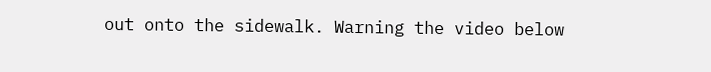out onto the sidewalk. Warning the video below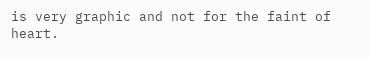is very graphic and not for the faint of heart.